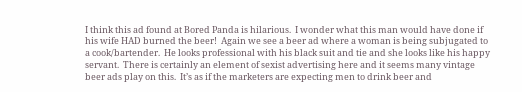I think this ad found at Bored Panda is hilarious.  I wonder what this man would have done if his wife HAD burned the beer!  Again we see a beer ad where a woman is being subjugated to a cook/bartender.  He looks professional with his black suit and tie and she looks like his happy servant.  There is certainly an element of sexist advertising here and it seems many vintage beer ads play on this.  It’s as if the marketers are expecting men to drink beer and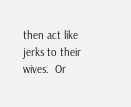then act like jerks to their wives.  Or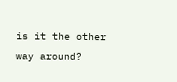is it the other way around?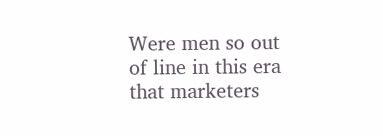Were men so out of line in this era that marketers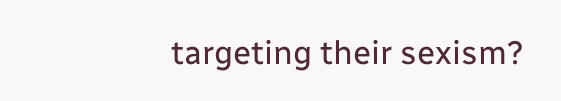targeting their sexism?